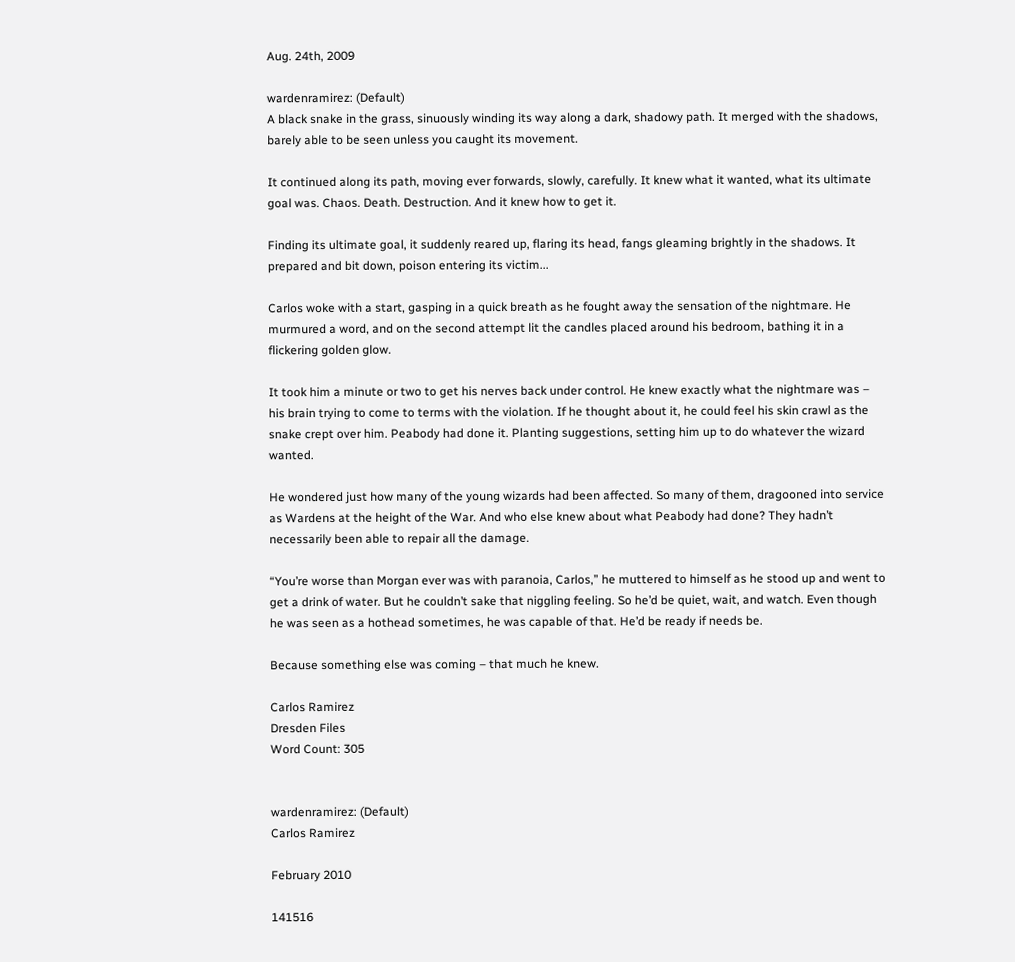Aug. 24th, 2009

wardenramirez: (Default)
A black snake in the grass, sinuously winding its way along a dark, shadowy path. It merged with the shadows, barely able to be seen unless you caught its movement.

It continued along its path, moving ever forwards, slowly, carefully. It knew what it wanted, what its ultimate goal was. Chaos. Death. Destruction. And it knew how to get it.

Finding its ultimate goal, it suddenly reared up, flaring its head, fangs gleaming brightly in the shadows. It prepared and bit down, poison entering its victim...

Carlos woke with a start, gasping in a quick breath as he fought away the sensation of the nightmare. He murmured a word, and on the second attempt lit the candles placed around his bedroom, bathing it in a flickering golden glow.

It took him a minute or two to get his nerves back under control. He knew exactly what the nightmare was – his brain trying to come to terms with the violation. If he thought about it, he could feel his skin crawl as the snake crept over him. Peabody had done it. Planting suggestions, setting him up to do whatever the wizard wanted.

He wondered just how many of the young wizards had been affected. So many of them, dragooned into service as Wardens at the height of the War. And who else knew about what Peabody had done? They hadn’t necessarily been able to repair all the damage.

“You’re worse than Morgan ever was with paranoia, Carlos,” he muttered to himself as he stood up and went to get a drink of water. But he couldn’t sake that niggling feeling. So he’d be quiet, wait, and watch. Even though he was seen as a hothead sometimes, he was capable of that. He’d be ready if needs be.

Because something else was coming – that much he knew.

Carlos Ramirez
Dresden Files
Word Count: 305


wardenramirez: (Default)
Carlos Ramirez

February 2010

141516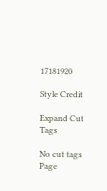17181920

Style Credit

Expand Cut Tags

No cut tags
Page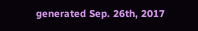generated Sep. 26th, 2017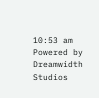10:53 am
Powered by Dreamwidth Studios